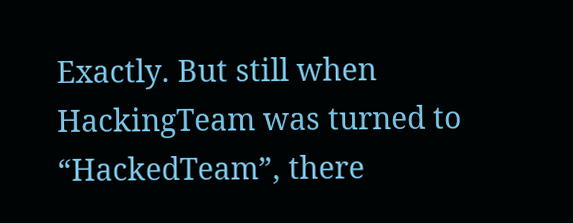Exactly. But still when HackingTeam was turned to “HackedTeam”, there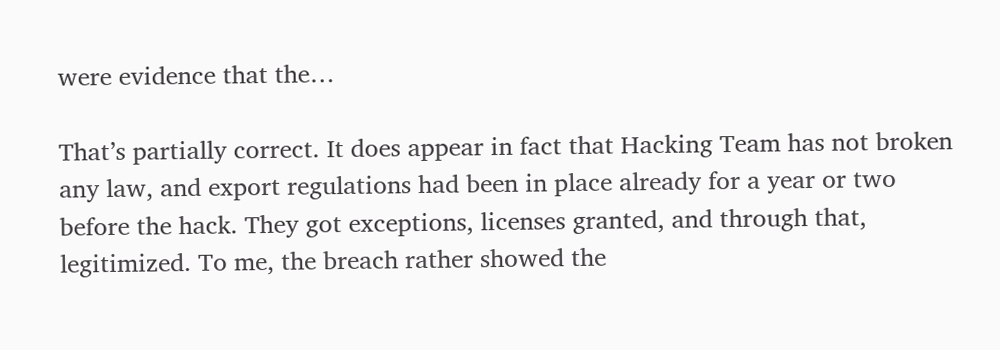were evidence that the…

That’s partially correct. It does appear in fact that Hacking Team has not broken any law, and export regulations had been in place already for a year or two before the hack. They got exceptions, licenses granted, and through that, legitimized. To me, the breach rather showed the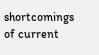shortcomings of current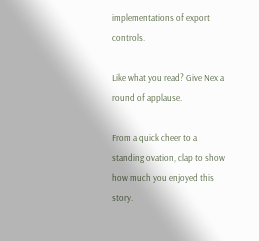implementations of export controls.

Like what you read? Give Nex a round of applause.

From a quick cheer to a standing ovation, clap to show how much you enjoyed this story.